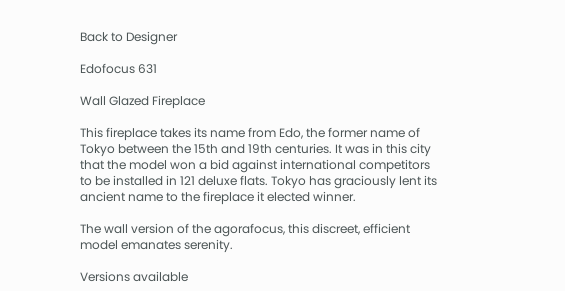Back to Designer

Edofocus 631

Wall Glazed Fireplace

This fireplace takes its name from Edo, the former name of Tokyo between the 15th and 19th centuries. It was in this city that the model won a bid against international competitors to be installed in 121 deluxe flats. Tokyo has graciously lent its ancient name to the fireplace it elected winner.

The wall version of the agorafocus, this discreet, efficient model emanates serenity.

Versions available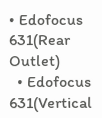• Edofocus 631(Rear Outlet)
  • Edofocus 631(Vertical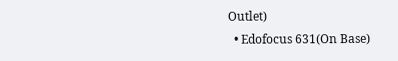Outlet)
  • Edofocus 631(On Base)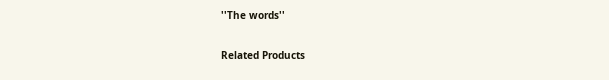''The words''

Related Products